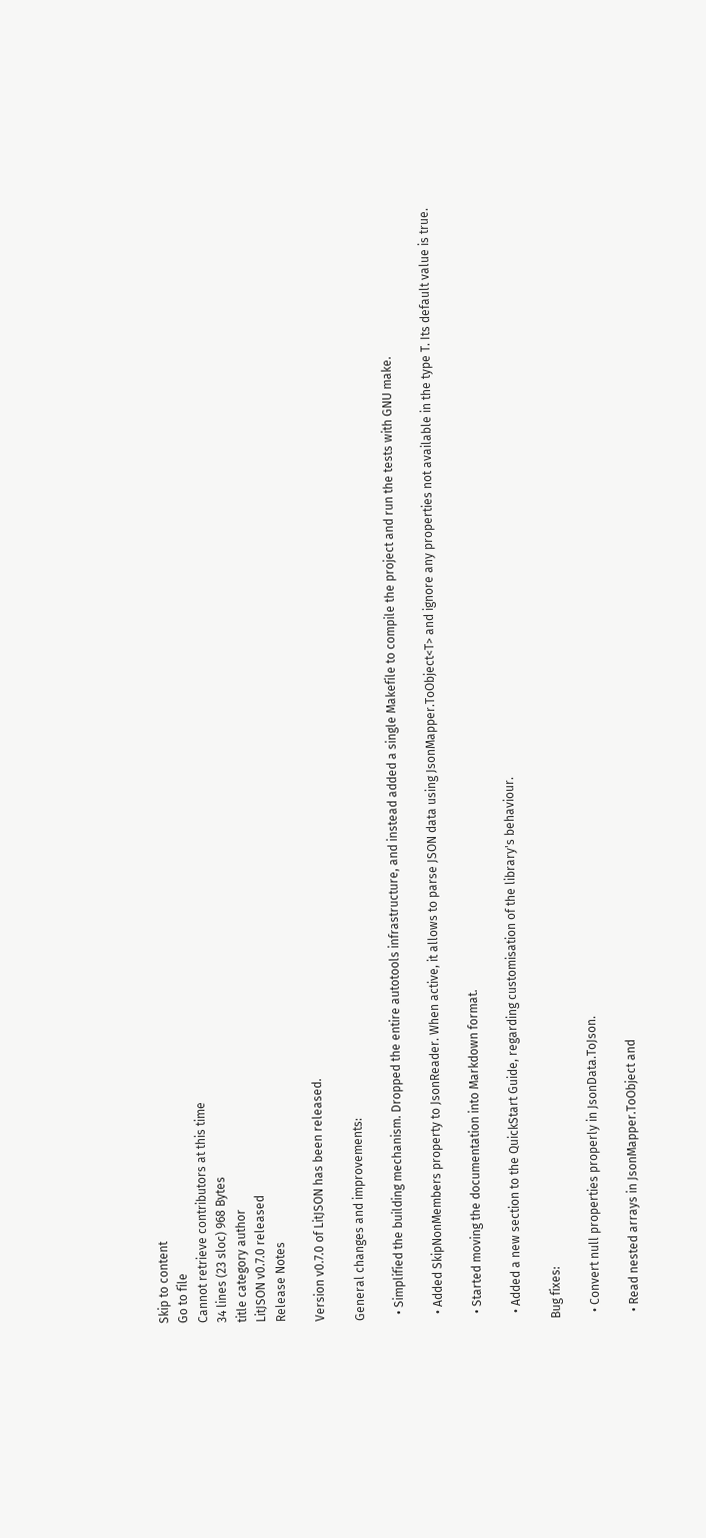Skip to content
Go to file
Cannot retrieve contributors at this time
34 lines (23 sloc) 968 Bytes
title category author
LitJSON v0.7.0 released
Release Notes

Version v0.7.0 of LitJSON has been released.

General changes and improvements:

  • Simplified the building mechanism. Dropped the entire autotools infrastructure, and instead added a single Makefile to compile the project and run the tests with GNU make.

  • Added SkipNonMembers property to JsonReader. When active, it allows to parse JSON data using JsonMapper.ToObject<T> and ignore any properties not available in the type T. Its default value is true.

  • Started moving the documentation into Markdown format.

  • Added a new section to the QuickStart Guide, regarding customisation of the library's behaviour.

Bug fixes:

  • Convert null properties properly in JsonData.ToJson.

  • Read nested arrays in JsonMapper.ToObject and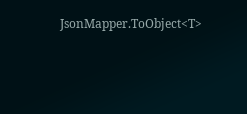JsonMapper.ToObject<T>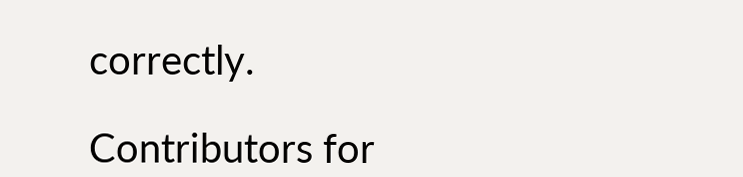correctly.

Contributors for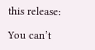this release:

You can’t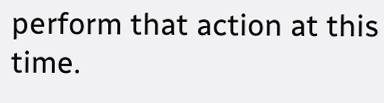perform that action at this time.